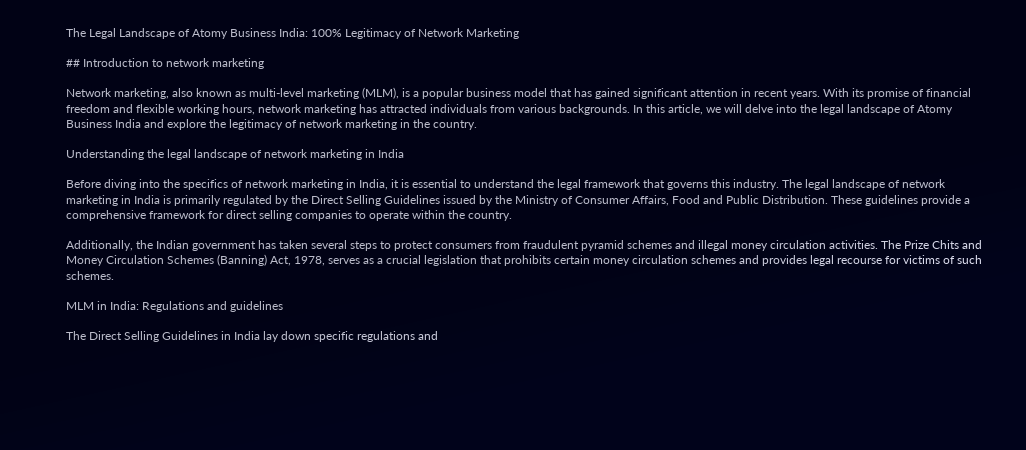The Legal Landscape of Atomy Business India: 100% Legitimacy of Network Marketing

## Introduction to network marketing

Network marketing, also known as multi-level marketing (MLM), is a popular business model that has gained significant attention in recent years. With its promise of financial freedom and flexible working hours, network marketing has attracted individuals from various backgrounds. In this article, we will delve into the legal landscape of Atomy Business India and explore the legitimacy of network marketing in the country.

Understanding the legal landscape of network marketing in India

Before diving into the specifics of network marketing in India, it is essential to understand the legal framework that governs this industry. The legal landscape of network marketing in India is primarily regulated by the Direct Selling Guidelines issued by the Ministry of Consumer Affairs, Food and Public Distribution. These guidelines provide a comprehensive framework for direct selling companies to operate within the country.

Additionally, the Indian government has taken several steps to protect consumers from fraudulent pyramid schemes and illegal money circulation activities. The Prize Chits and Money Circulation Schemes (Banning) Act, 1978, serves as a crucial legislation that prohibits certain money circulation schemes and provides legal recourse for victims of such schemes.

MLM in India: Regulations and guidelines

The Direct Selling Guidelines in India lay down specific regulations and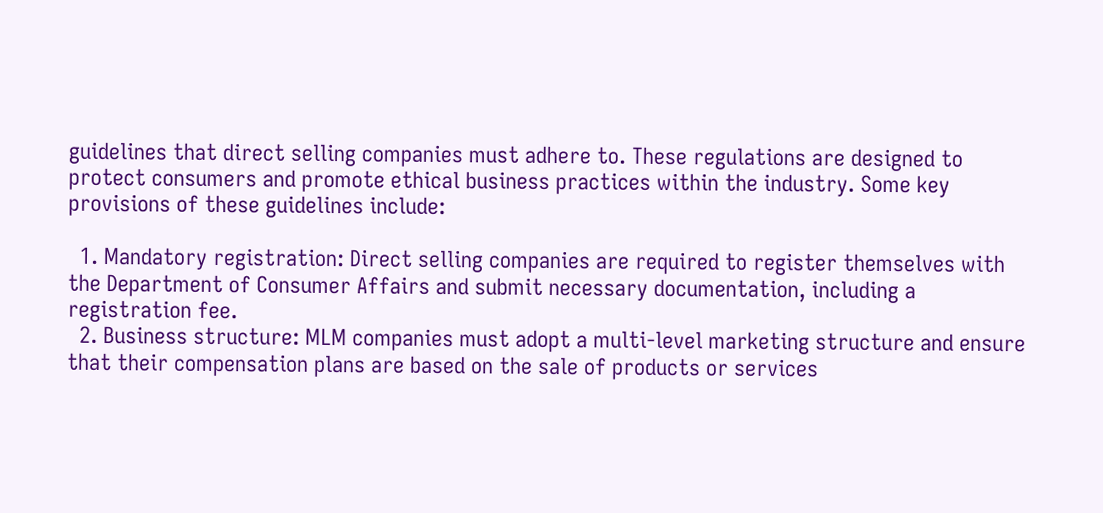guidelines that direct selling companies must adhere to. These regulations are designed to protect consumers and promote ethical business practices within the industry. Some key provisions of these guidelines include:

  1. Mandatory registration: Direct selling companies are required to register themselves with the Department of Consumer Affairs and submit necessary documentation, including a registration fee.
  2. Business structure: MLM companies must adopt a multi-level marketing structure and ensure that their compensation plans are based on the sale of products or services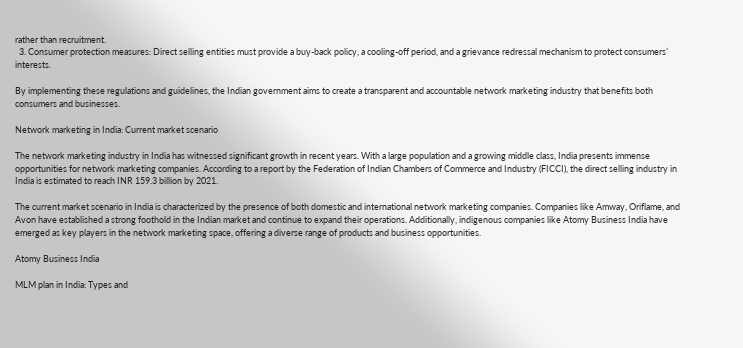rather than recruitment.
  3. Consumer protection measures: Direct selling entities must provide a buy-back policy, a cooling-off period, and a grievance redressal mechanism to protect consumers’ interests.

By implementing these regulations and guidelines, the Indian government aims to create a transparent and accountable network marketing industry that benefits both consumers and businesses.

Network marketing in India: Current market scenario

The network marketing industry in India has witnessed significant growth in recent years. With a large population and a growing middle class, India presents immense opportunities for network marketing companies. According to a report by the Federation of Indian Chambers of Commerce and Industry (FICCI), the direct selling industry in India is estimated to reach INR 159.3 billion by 2021.

The current market scenario in India is characterized by the presence of both domestic and international network marketing companies. Companies like Amway, Oriflame, and Avon have established a strong foothold in the Indian market and continue to expand their operations. Additionally, indigenous companies like Atomy Business India have emerged as key players in the network marketing space, offering a diverse range of products and business opportunities.

Atomy Business India

MLM plan in India: Types and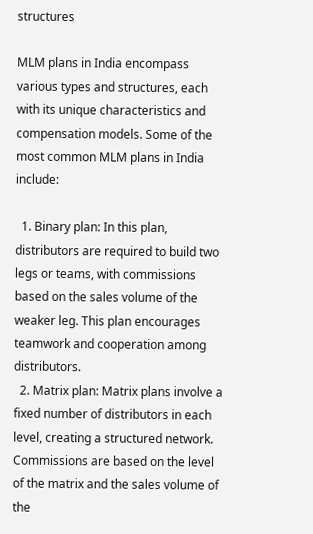structures

MLM plans in India encompass various types and structures, each with its unique characteristics and compensation models. Some of the most common MLM plans in India include:

  1. Binary plan: In this plan, distributors are required to build two legs or teams, with commissions based on the sales volume of the weaker leg. This plan encourages teamwork and cooperation among distributors.
  2. Matrix plan: Matrix plans involve a fixed number of distributors in each level, creating a structured network. Commissions are based on the level of the matrix and the sales volume of the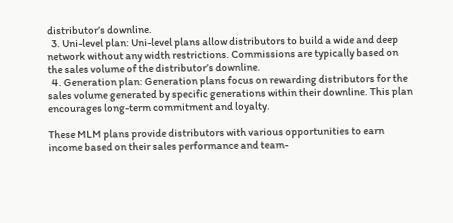distributor’s downline.
  3. Uni-level plan: Uni-level plans allow distributors to build a wide and deep network without any width restrictions. Commissions are typically based on the sales volume of the distributor’s downline.
  4. Generation plan: Generation plans focus on rewarding distributors for the sales volume generated by specific generations within their downline. This plan encourages long-term commitment and loyalty.

These MLM plans provide distributors with various opportunities to earn income based on their sales performance and team-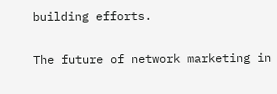building efforts.

The future of network marketing in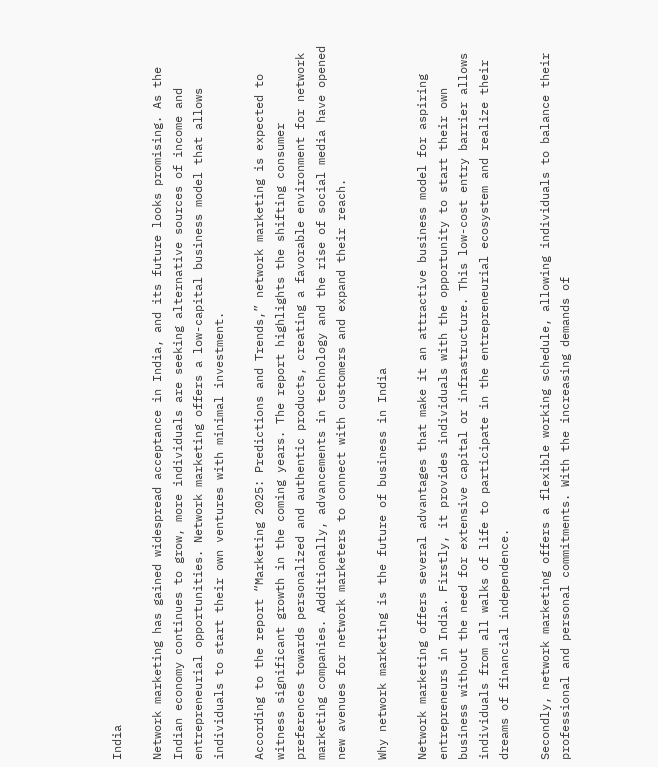India

Network marketing has gained widespread acceptance in India, and its future looks promising. As the Indian economy continues to grow, more individuals are seeking alternative sources of income and entrepreneurial opportunities. Network marketing offers a low-capital business model that allows individuals to start their own ventures with minimal investment.

According to the report “Marketing 2025: Predictions and Trends,” network marketing is expected to witness significant growth in the coming years. The report highlights the shifting consumer preferences towards personalized and authentic products, creating a favorable environment for network marketing companies. Additionally, advancements in technology and the rise of social media have opened new avenues for network marketers to connect with customers and expand their reach.

Why network marketing is the future of business in India

Network marketing offers several advantages that make it an attractive business model for aspiring entrepreneurs in India. Firstly, it provides individuals with the opportunity to start their own business without the need for extensive capital or infrastructure. This low-cost entry barrier allows individuals from all walks of life to participate in the entrepreneurial ecosystem and realize their dreams of financial independence.

Secondly, network marketing offers a flexible working schedule, allowing individuals to balance their professional and personal commitments. With the increasing demands of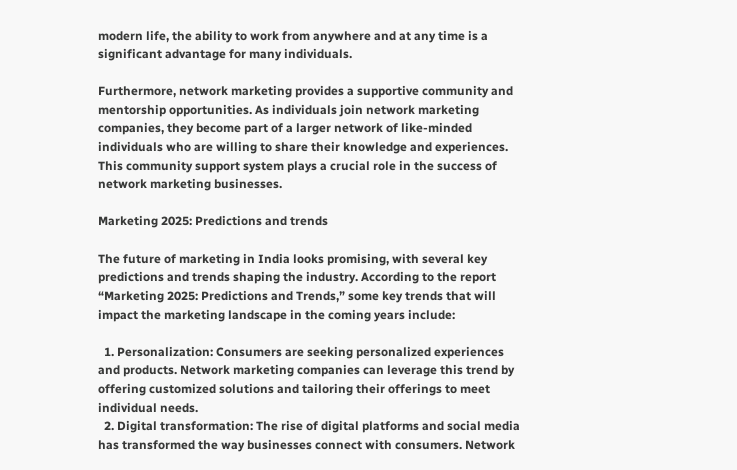modern life, the ability to work from anywhere and at any time is a significant advantage for many individuals.

Furthermore, network marketing provides a supportive community and mentorship opportunities. As individuals join network marketing companies, they become part of a larger network of like-minded individuals who are willing to share their knowledge and experiences. This community support system plays a crucial role in the success of network marketing businesses.

Marketing 2025: Predictions and trends

The future of marketing in India looks promising, with several key predictions and trends shaping the industry. According to the report “Marketing 2025: Predictions and Trends,” some key trends that will impact the marketing landscape in the coming years include:

  1. Personalization: Consumers are seeking personalized experiences and products. Network marketing companies can leverage this trend by offering customized solutions and tailoring their offerings to meet individual needs.
  2. Digital transformation: The rise of digital platforms and social media has transformed the way businesses connect with consumers. Network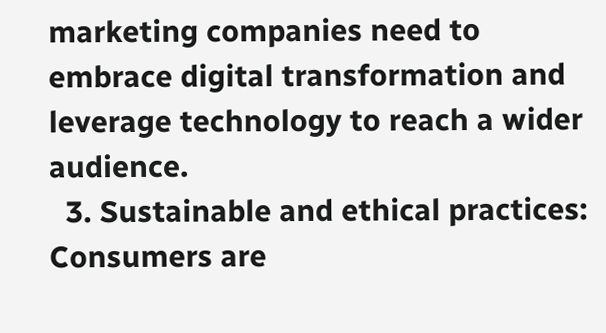marketing companies need to embrace digital transformation and leverage technology to reach a wider audience.
  3. Sustainable and ethical practices: Consumers are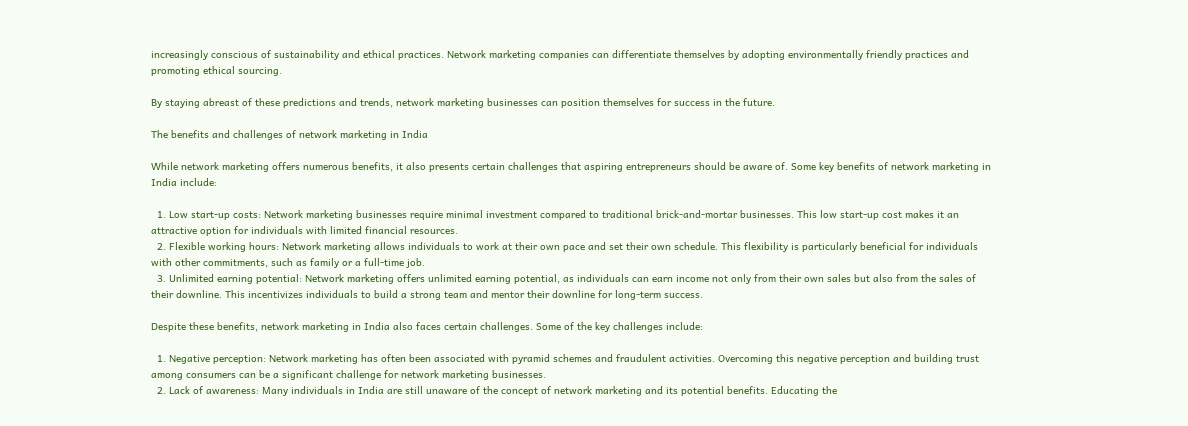increasingly conscious of sustainability and ethical practices. Network marketing companies can differentiate themselves by adopting environmentally friendly practices and promoting ethical sourcing.

By staying abreast of these predictions and trends, network marketing businesses can position themselves for success in the future.

The benefits and challenges of network marketing in India

While network marketing offers numerous benefits, it also presents certain challenges that aspiring entrepreneurs should be aware of. Some key benefits of network marketing in India include:

  1. Low start-up costs: Network marketing businesses require minimal investment compared to traditional brick-and-mortar businesses. This low start-up cost makes it an attractive option for individuals with limited financial resources.
  2. Flexible working hours: Network marketing allows individuals to work at their own pace and set their own schedule. This flexibility is particularly beneficial for individuals with other commitments, such as family or a full-time job.
  3. Unlimited earning potential: Network marketing offers unlimited earning potential, as individuals can earn income not only from their own sales but also from the sales of their downline. This incentivizes individuals to build a strong team and mentor their downline for long-term success.

Despite these benefits, network marketing in India also faces certain challenges. Some of the key challenges include:

  1. Negative perception: Network marketing has often been associated with pyramid schemes and fraudulent activities. Overcoming this negative perception and building trust among consumers can be a significant challenge for network marketing businesses.
  2. Lack of awareness: Many individuals in India are still unaware of the concept of network marketing and its potential benefits. Educating the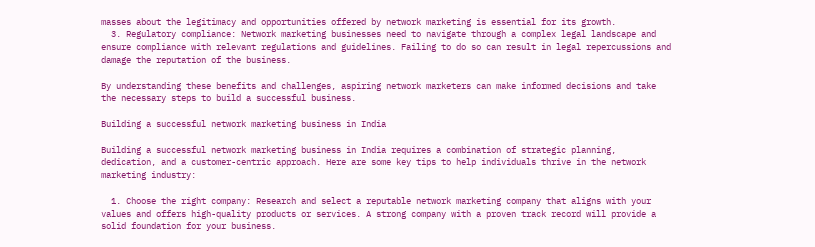masses about the legitimacy and opportunities offered by network marketing is essential for its growth.
  3. Regulatory compliance: Network marketing businesses need to navigate through a complex legal landscape and ensure compliance with relevant regulations and guidelines. Failing to do so can result in legal repercussions and damage the reputation of the business.

By understanding these benefits and challenges, aspiring network marketers can make informed decisions and take the necessary steps to build a successful business.

Building a successful network marketing business in India

Building a successful network marketing business in India requires a combination of strategic planning, dedication, and a customer-centric approach. Here are some key tips to help individuals thrive in the network marketing industry:

  1. Choose the right company: Research and select a reputable network marketing company that aligns with your values and offers high-quality products or services. A strong company with a proven track record will provide a solid foundation for your business.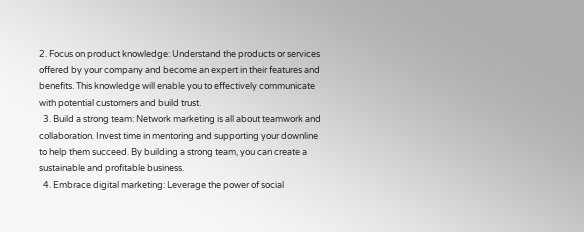2. Focus on product knowledge: Understand the products or services offered by your company and become an expert in their features and benefits. This knowledge will enable you to effectively communicate with potential customers and build trust.
  3. Build a strong team: Network marketing is all about teamwork and collaboration. Invest time in mentoring and supporting your downline to help them succeed. By building a strong team, you can create a sustainable and profitable business.
  4. Embrace digital marketing: Leverage the power of social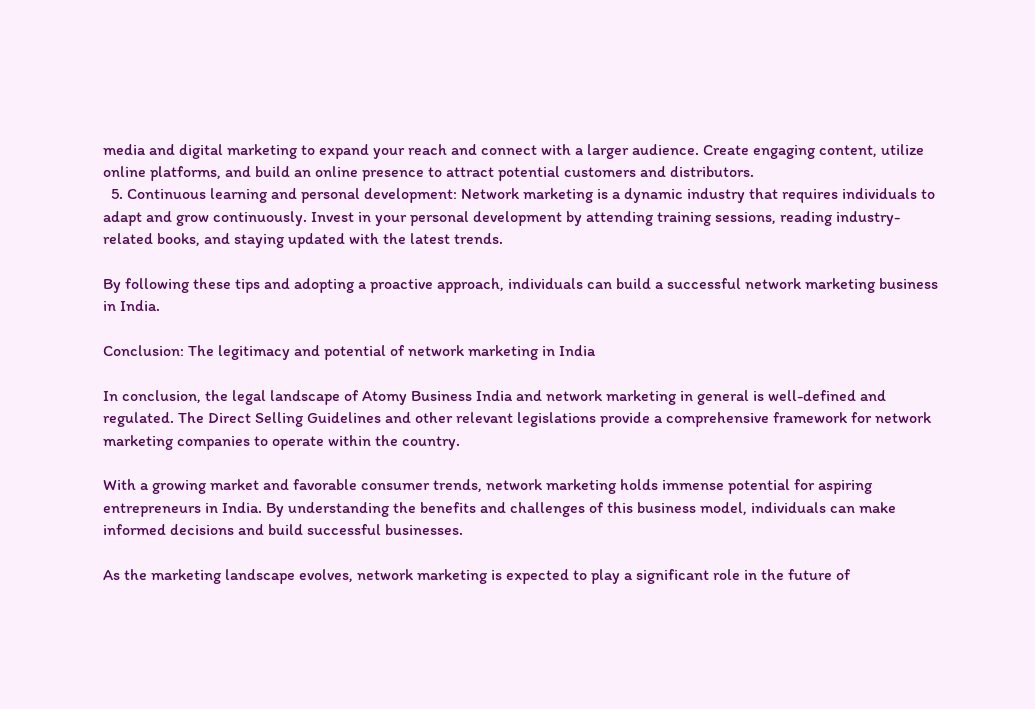media and digital marketing to expand your reach and connect with a larger audience. Create engaging content, utilize online platforms, and build an online presence to attract potential customers and distributors.
  5. Continuous learning and personal development: Network marketing is a dynamic industry that requires individuals to adapt and grow continuously. Invest in your personal development by attending training sessions, reading industry-related books, and staying updated with the latest trends.

By following these tips and adopting a proactive approach, individuals can build a successful network marketing business in India.

Conclusion: The legitimacy and potential of network marketing in India

In conclusion, the legal landscape of Atomy Business India and network marketing in general is well-defined and regulated. The Direct Selling Guidelines and other relevant legislations provide a comprehensive framework for network marketing companies to operate within the country.

With a growing market and favorable consumer trends, network marketing holds immense potential for aspiring entrepreneurs in India. By understanding the benefits and challenges of this business model, individuals can make informed decisions and build successful businesses.

As the marketing landscape evolves, network marketing is expected to play a significant role in the future of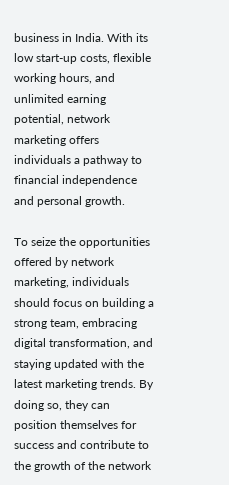business in India. With its low start-up costs, flexible working hours, and unlimited earning potential, network marketing offers individuals a pathway to financial independence and personal growth.

To seize the opportunities offered by network marketing, individuals should focus on building a strong team, embracing digital transformation, and staying updated with the latest marketing trends. By doing so, they can position themselves for success and contribute to the growth of the network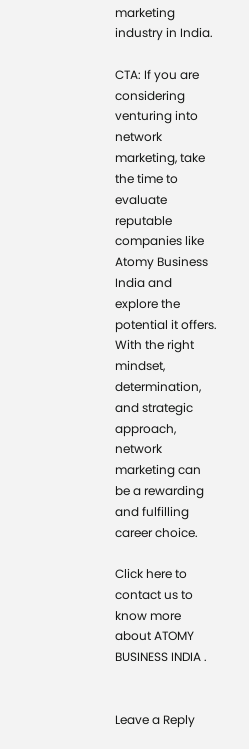marketing industry in India.

CTA: If you are considering venturing into network marketing, take the time to evaluate reputable companies like Atomy Business India and explore the potential it offers. With the right mindset, determination, and strategic approach, network marketing can be a rewarding and fulfilling career choice.

Click here to contact us to know more about ATOMY BUSINESS INDIA .


Leave a Reply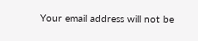Your email address will not be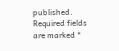published. Required fields are marked *